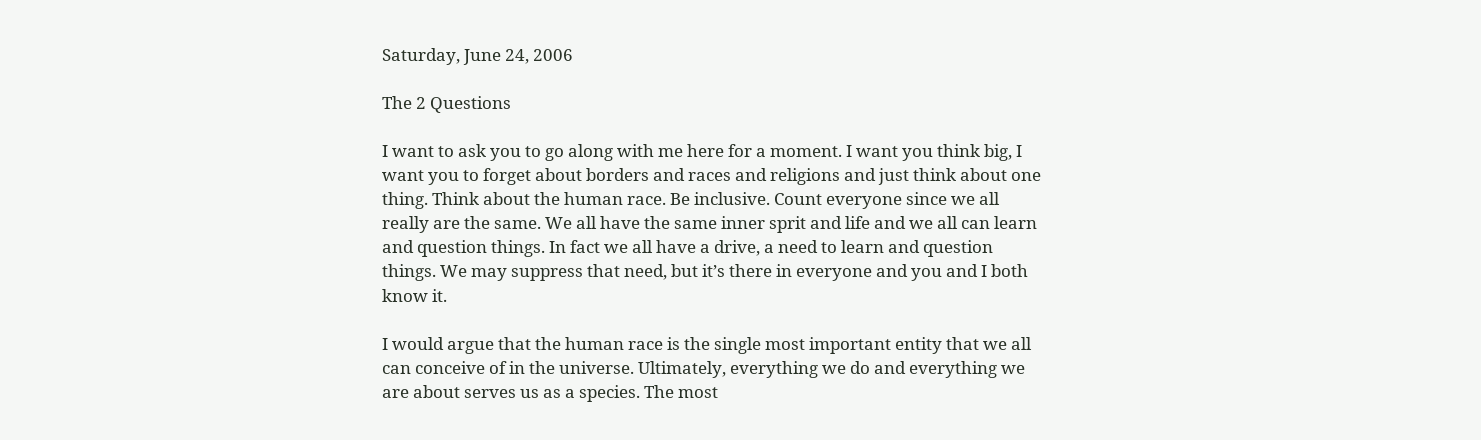Saturday, June 24, 2006

The 2 Questions

I want to ask you to go along with me here for a moment. I want you think big, I want you to forget about borders and races and religions and just think about one thing. Think about the human race. Be inclusive. Count everyone since we all really are the same. We all have the same inner sprit and life and we all can learn and question things. In fact we all have a drive, a need to learn and question things. We may suppress that need, but it’s there in everyone and you and I both know it.

I would argue that the human race is the single most important entity that we all can conceive of in the universe. Ultimately, everything we do and everything we are about serves us as a species. The most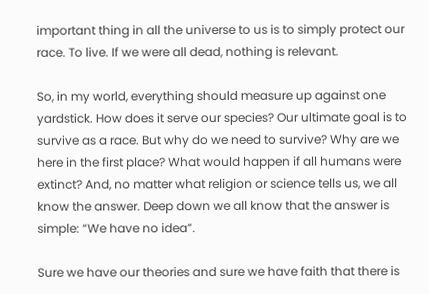important thing in all the universe to us is to simply protect our race. To live. If we were all dead, nothing is relevant.

So, in my world, everything should measure up against one yardstick. How does it serve our species? Our ultimate goal is to survive as a race. But why do we need to survive? Why are we here in the first place? What would happen if all humans were extinct? And, no matter what religion or science tells us, we all know the answer. Deep down we all know that the answer is simple: “We have no idea”.

Sure we have our theories and sure we have faith that there is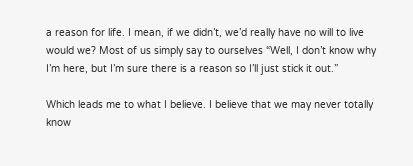a reason for life. I mean, if we didn’t, we’d really have no will to live would we? Most of us simply say to ourselves “Well, I don’t know why I’m here, but I’m sure there is a reason so I’ll just stick it out.”

Which leads me to what I believe. I believe that we may never totally know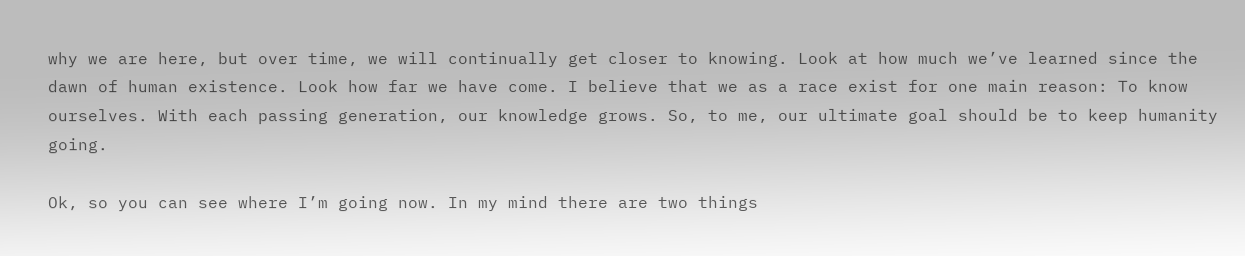why we are here, but over time, we will continually get closer to knowing. Look at how much we’ve learned since the dawn of human existence. Look how far we have come. I believe that we as a race exist for one main reason: To know ourselves. With each passing generation, our knowledge grows. So, to me, our ultimate goal should be to keep humanity going.

Ok, so you can see where I’m going now. In my mind there are two things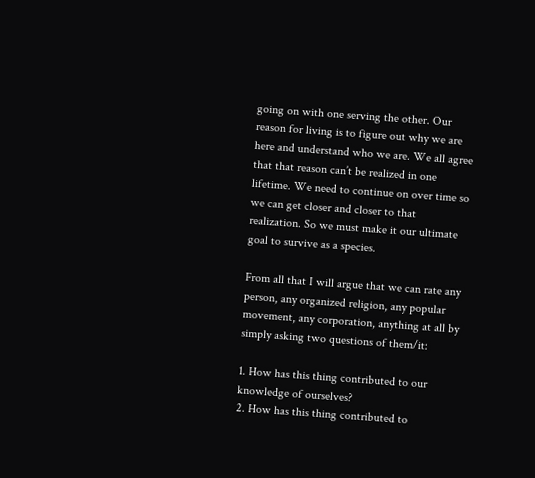going on with one serving the other. Our reason for living is to figure out why we are here and understand who we are. We all agree that that reason can’t be realized in one lifetime. We need to continue on over time so we can get closer and closer to that realization. So we must make it our ultimate goal to survive as a species.

From all that I will argue that we can rate any person, any organized religion, any popular movement, any corporation, anything at all by simply asking two questions of them/it:

1. How has this thing contributed to our knowledge of ourselves?
2. How has this thing contributed to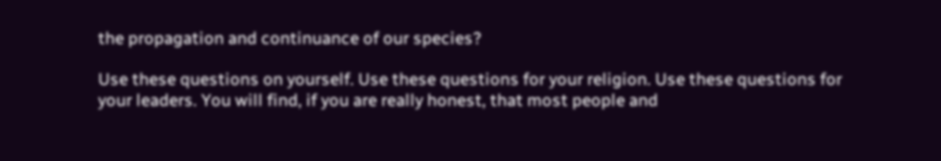the propagation and continuance of our species?

Use these questions on yourself. Use these questions for your religion. Use these questions for your leaders. You will find, if you are really honest, that most people and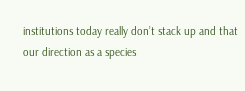institutions today really don’t stack up and that our direction as a species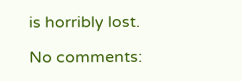is horribly lost.

No comments: